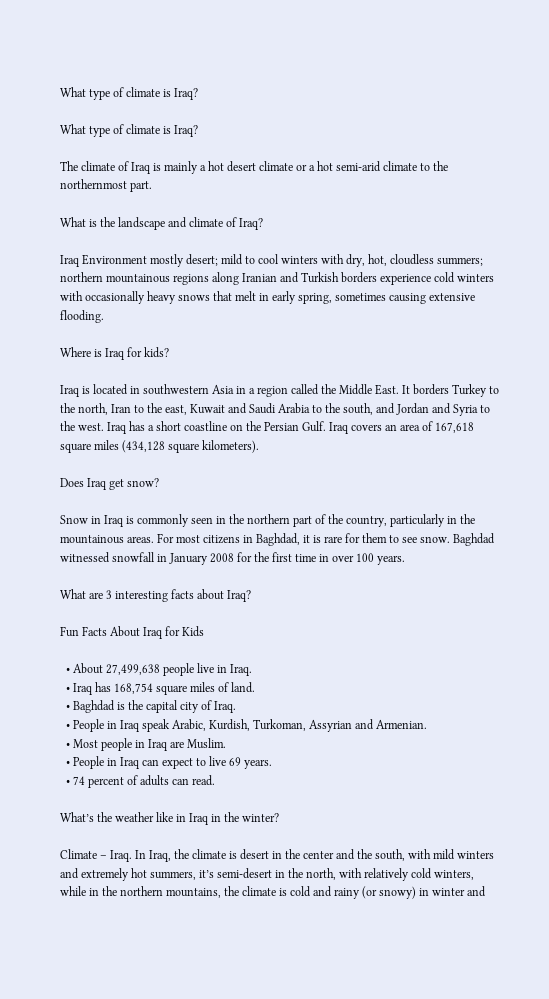What type of climate is Iraq?

What type of climate is Iraq?

The climate of Iraq is mainly a hot desert climate or a hot semi-arid climate to the northernmost part.

What is the landscape and climate of Iraq?

Iraq Environment mostly desert; mild to cool winters with dry, hot, cloudless summers; northern mountainous regions along Iranian and Turkish borders experience cold winters with occasionally heavy snows that melt in early spring, sometimes causing extensive flooding.

Where is Iraq for kids?

Iraq is located in southwestern Asia in a region called the Middle East. It borders Turkey to the north, Iran to the east, Kuwait and Saudi Arabia to the south, and Jordan and Syria to the west. Iraq has a short coastline on the Persian Gulf. Iraq covers an area of 167,618 square miles (434,128 square kilometers).

Does Iraq get snow?

Snow in Iraq is commonly seen in the northern part of the country, particularly in the mountainous areas. For most citizens in Baghdad, it is rare for them to see snow. Baghdad witnessed snowfall in January 2008 for the first time in over 100 years.

What are 3 interesting facts about Iraq?

Fun Facts About Iraq for Kids

  • About 27,499,638 people live in Iraq.
  • Iraq has 168,754 square miles of land.
  • Baghdad is the capital city of Iraq.
  • People in Iraq speak Arabic, Kurdish, Turkoman, Assyrian and Armenian.
  • Most people in Iraq are Muslim.
  • People in Iraq can expect to live 69 years.
  • 74 percent of adults can read.

What’s the weather like in Iraq in the winter?

Climate – Iraq. In Iraq, the climate is desert in the center and the south, with mild winters and extremely hot summers, it’s semi-desert in the north, with relatively cold winters, while in the northern mountains, the climate is cold and rainy (or snowy) in winter and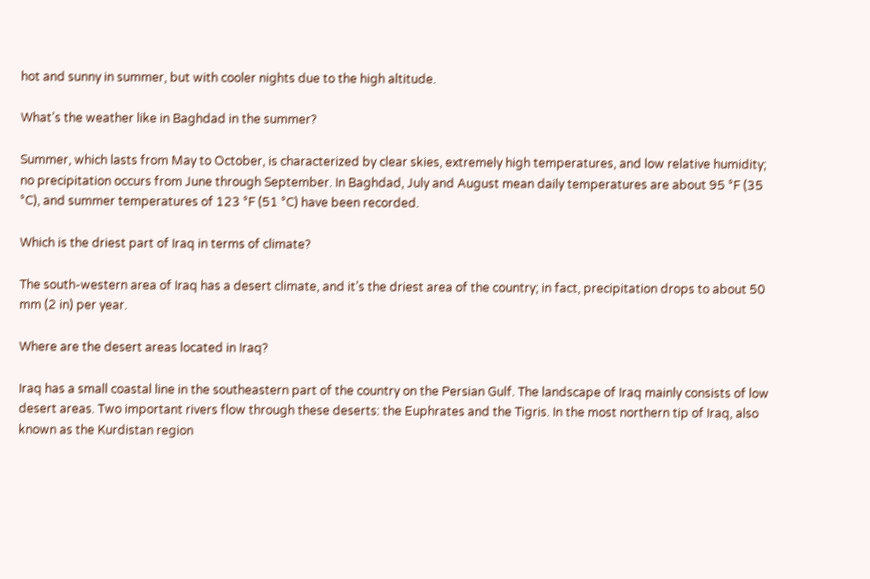hot and sunny in summer, but with cooler nights due to the high altitude.

What’s the weather like in Baghdad in the summer?

Summer, which lasts from May to October, is characterized by clear skies, extremely high temperatures, and low relative humidity; no precipitation occurs from June through September. In Baghdad, July and August mean daily temperatures are about 95 °F (35 °C), and summer temperatures of 123 °F (51 °C) have been recorded.

Which is the driest part of Iraq in terms of climate?

The south-western area of Iraq has a desert climate, and it’s the driest area of the country; in fact, precipitation drops to about 50 mm (2 in) per year.

Where are the desert areas located in Iraq?

Iraq has a small coastal line in the southeastern part of the country on the Persian Gulf. The landscape of Iraq mainly consists of low desert areas. Two important rivers flow through these deserts: the Euphrates and the Tigris. In the most northern tip of Iraq, also known as the Kurdistan region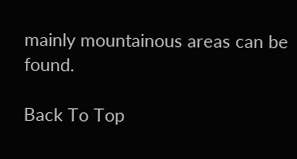mainly mountainous areas can be found.

Back To Top